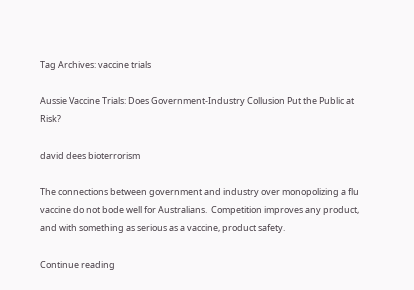Tag Archives: vaccine trials

Aussie Vaccine Trials: Does Government-Industry Collusion Put the Public at Risk?

david dees bioterrorism

The connections between government and industry over monopolizing a flu vaccine do not bode well for Australians.  Competition improves any product, and with something as serious as a vaccine, product safety.

Continue reading